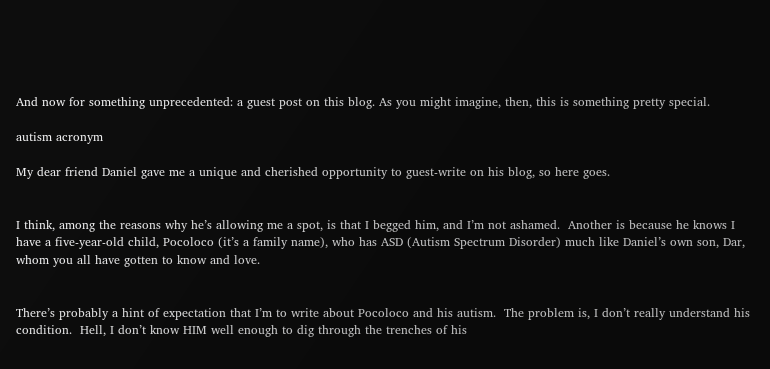And now for something unprecedented: a guest post on this blog. As you might imagine, then, this is something pretty special.

autism acronym

My dear friend Daniel gave me a unique and cherished opportunity to guest-write on his blog, so here goes.


I think, among the reasons why he’s allowing me a spot, is that I begged him, and I’m not ashamed.  Another is because he knows I have a five-year-old child, Pocoloco (it’s a family name), who has ASD (Autism Spectrum Disorder) much like Daniel’s own son, Dar, whom you all have gotten to know and love.


There’s probably a hint of expectation that I’m to write about Pocoloco and his autism.  The problem is, I don’t really understand his condition.  Hell, I don’t know HIM well enough to dig through the trenches of his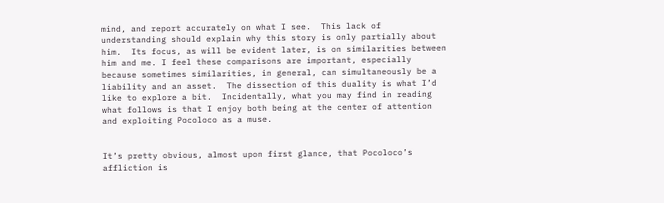mind, and report accurately on what I see.  This lack of understanding should explain why this story is only partially about him.  Its focus, as will be evident later, is on similarities between him and me. I feel these comparisons are important, especially because sometimes similarities, in general, can simultaneously be a liability and an asset.  The dissection of this duality is what I’d like to explore a bit.  Incidentally, what you may find in reading what follows is that I enjoy both being at the center of attention and exploiting Pocoloco as a muse.


It’s pretty obvious, almost upon first glance, that Pocoloco’s affliction is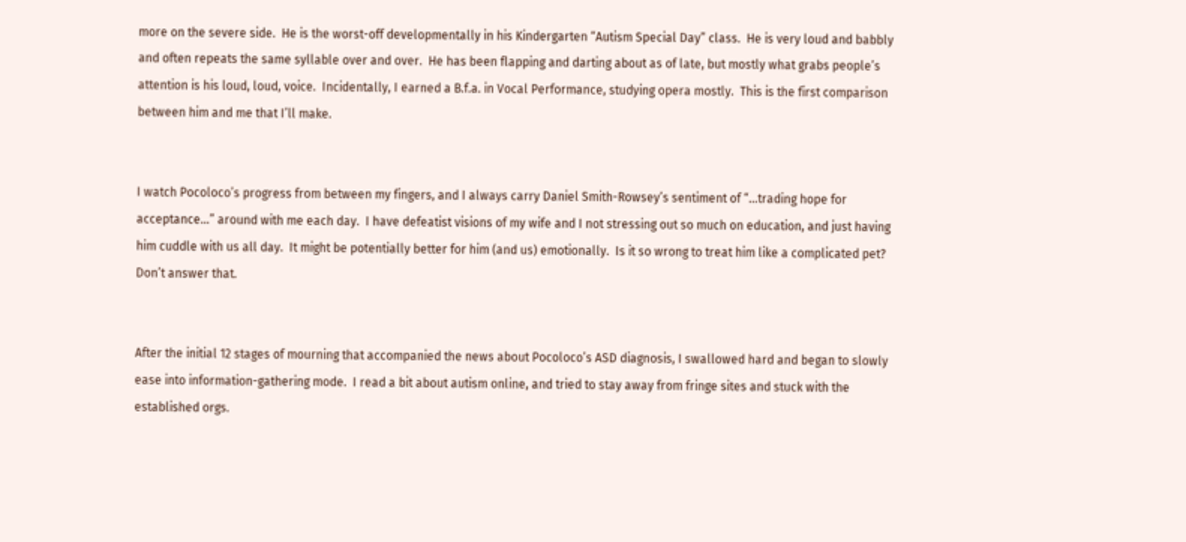more on the severe side.  He is the worst-off developmentally in his Kindergarten “Autism Special Day” class.  He is very loud and babbly and often repeats the same syllable over and over.  He has been flapping and darting about as of late, but mostly what grabs people’s attention is his loud, loud, voice.  Incidentally, I earned a B.f.a. in Vocal Performance, studying opera mostly.  This is the first comparison between him and me that I’ll make.


I watch Pocoloco’s progress from between my fingers, and I always carry Daniel Smith-Rowsey’s sentiment of “…trading hope for acceptance…” around with me each day.  I have defeatist visions of my wife and I not stressing out so much on education, and just having him cuddle with us all day.  It might be potentially better for him (and us) emotionally.  Is it so wrong to treat him like a complicated pet?  Don’t answer that.


After the initial 12 stages of mourning that accompanied the news about Pocoloco’s ASD diagnosis, I swallowed hard and began to slowly ease into information-gathering mode.  I read a bit about autism online, and tried to stay away from fringe sites and stuck with the established orgs.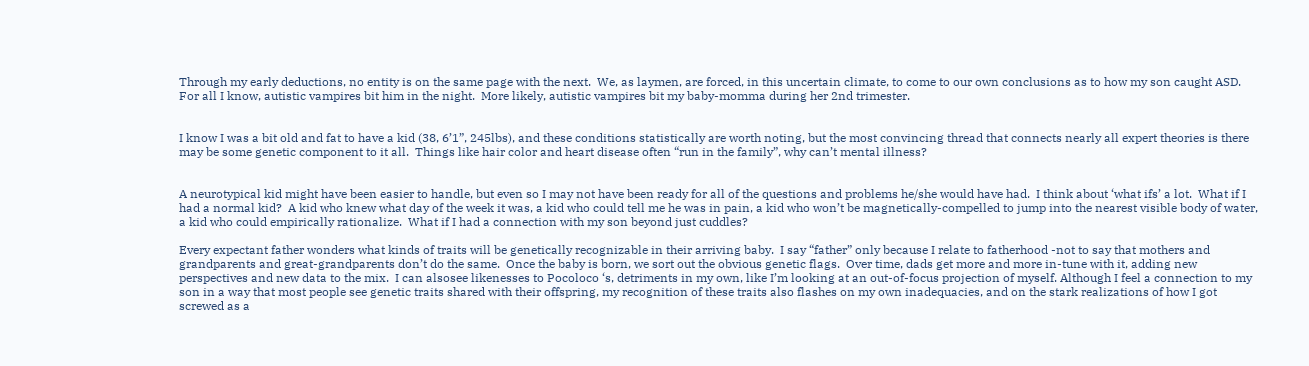Through my early deductions, no entity is on the same page with the next.  We, as laymen, are forced, in this uncertain climate, to come to our own conclusions as to how my son caught ASD.  For all I know, autistic vampires bit him in the night.  More likely, autistic vampires bit my baby-momma during her 2nd trimester.


I know I was a bit old and fat to have a kid (38, 6’1”, 245lbs), and these conditions statistically are worth noting, but the most convincing thread that connects nearly all expert theories is there may be some genetic component to it all.  Things like hair color and heart disease often “run in the family”, why can’t mental illness?


A neurotypical kid might have been easier to handle, but even so I may not have been ready for all of the questions and problems he/she would have had.  I think about ‘what ifs’ a lot.  What if I had a normal kid?  A kid who knew what day of the week it was, a kid who could tell me he was in pain, a kid who won’t be magnetically-compelled to jump into the nearest visible body of water, a kid who could empirically rationalize.  What if I had a connection with my son beyond just cuddles?

Every expectant father wonders what kinds of traits will be genetically recognizable in their arriving baby.  I say “father” only because I relate to fatherhood -not to say that mothers and grandparents and great-grandparents don’t do the same.  Once the baby is born, we sort out the obvious genetic flags.  Over time, dads get more and more in-tune with it, adding new perspectives and new data to the mix.  I can alsosee likenesses to Pocoloco ‘s, detriments in my own, like I’m looking at an out-of-focus projection of myself. Although I feel a connection to my son in a way that most people see genetic traits shared with their offspring, my recognition of these traits also flashes on my own inadequacies, and on the stark realizations of how I got screwed as a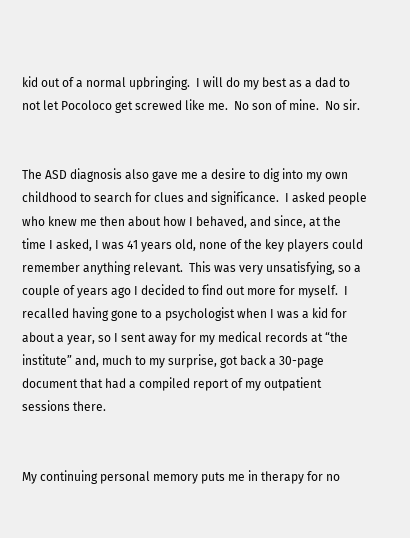kid out of a normal upbringing.  I will do my best as a dad to not let Pocoloco get screwed like me.  No son of mine.  No sir.


The ASD diagnosis also gave me a desire to dig into my own childhood to search for clues and significance.  I asked people who knew me then about how I behaved, and since, at the time I asked, I was 41 years old, none of the key players could remember anything relevant.  This was very unsatisfying, so a couple of years ago I decided to find out more for myself.  I recalled having gone to a psychologist when I was a kid for about a year, so I sent away for my medical records at “the institute” and, much to my surprise, got back a 30-page document that had a compiled report of my outpatient sessions there.


My continuing personal memory puts me in therapy for no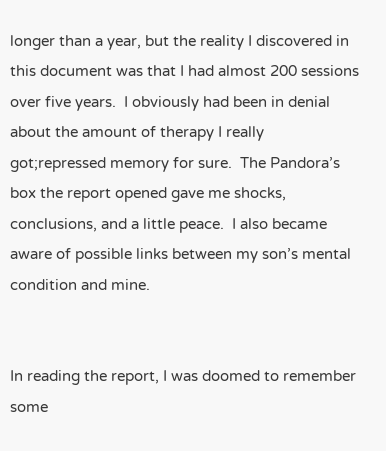longer than a year, but the reality I discovered in this document was that I had almost 200 sessions over five years.  I obviously had been in denial about the amount of therapy I really got;repressed memory for sure.  The Pandora’s box the report opened gave me shocks, conclusions, and a little peace.  I also became aware of possible links between my son’s mental condition and mine.


In reading the report, I was doomed to remember some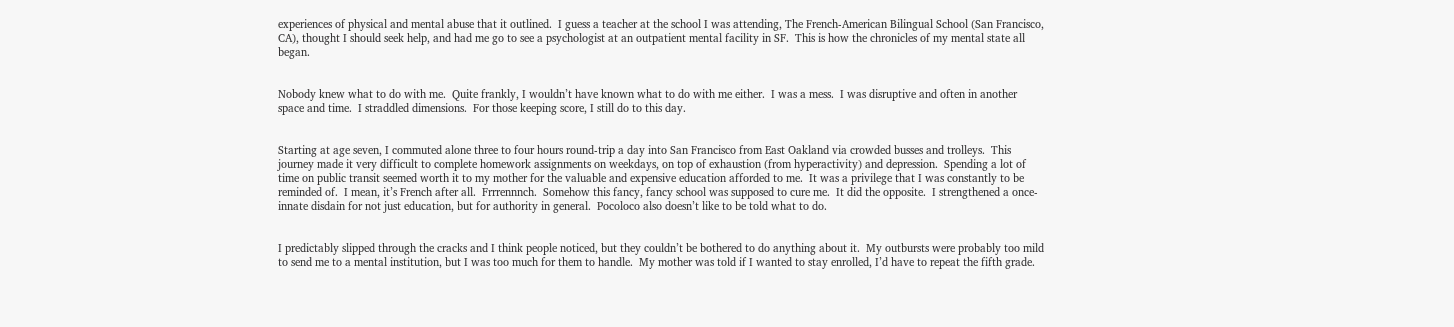experiences of physical and mental abuse that it outlined.  I guess a teacher at the school I was attending, The French-American Bilingual School (San Francisco, CA), thought I should seek help, and had me go to see a psychologist at an outpatient mental facility in SF.  This is how the chronicles of my mental state all began.


Nobody knew what to do with me.  Quite frankly, I wouldn’t have known what to do with me either.  I was a mess.  I was disruptive and often in another space and time.  I straddled dimensions.  For those keeping score, I still do to this day.


Starting at age seven, I commuted alone three to four hours round-trip a day into San Francisco from East Oakland via crowded busses and trolleys.  This journey made it very difficult to complete homework assignments on weekdays, on top of exhaustion (from hyperactivity) and depression.  Spending a lot of time on public transit seemed worth it to my mother for the valuable and expensive education afforded to me.  It was a privilege that I was constantly to be reminded of.  I mean, it’s French after all.  Frrrennnch.  Somehow this fancy, fancy school was supposed to cure me.  It did the opposite.  I strengthened a once-innate disdain for not just education, but for authority in general.  Pocoloco also doesn’t like to be told what to do.


I predictably slipped through the cracks and I think people noticed, but they couldn’t be bothered to do anything about it.  My outbursts were probably too mild to send me to a mental institution, but I was too much for them to handle.  My mother was told if I wanted to stay enrolled, I’d have to repeat the fifth grade.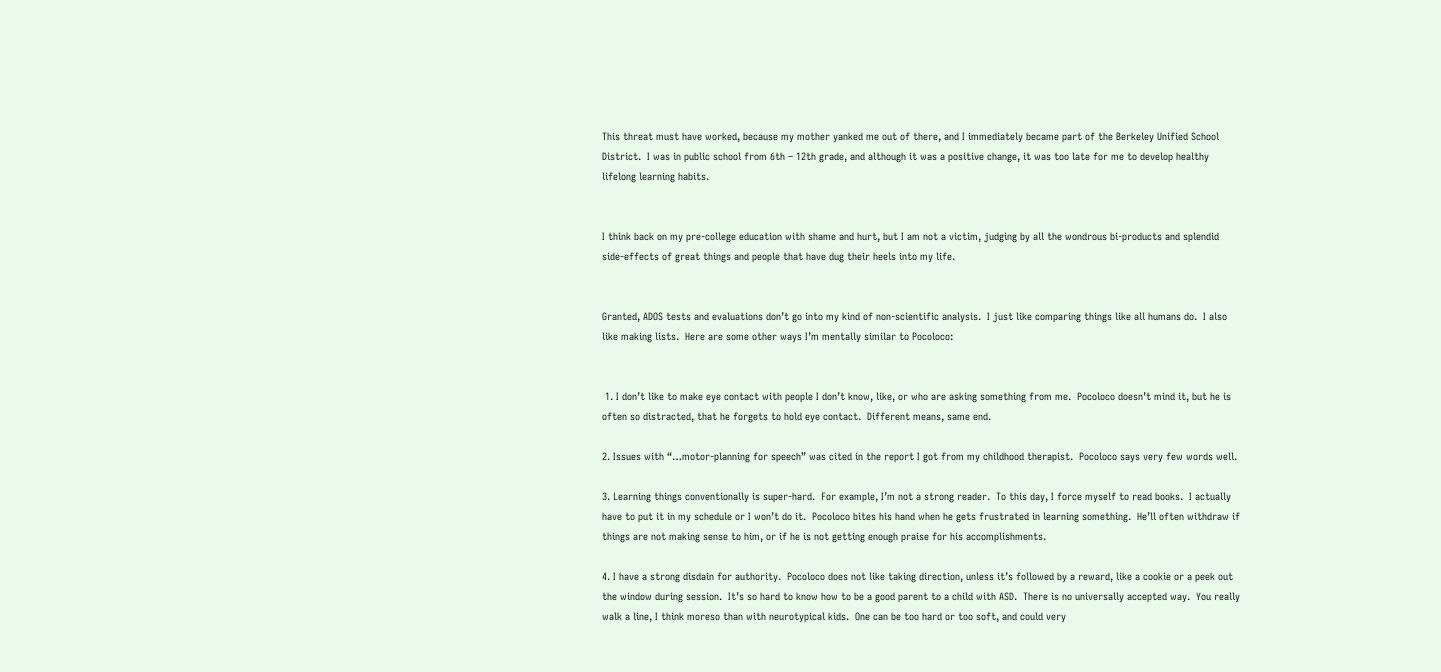This threat must have worked, because my mother yanked me out of there, and I immediately became part of the Berkeley Unified School District.  I was in public school from 6th – 12th grade, and although it was a positive change, it was too late for me to develop healthy lifelong learning habits.


I think back on my pre-college education with shame and hurt, but I am not a victim, judging by all the wondrous bi-products and splendid side-effects of great things and people that have dug their heels into my life.


Granted, ADOS tests and evaluations don’t go into my kind of non-scientific analysis.  I just like comparing things like all humans do.  I also like making lists.  Here are some other ways I’m mentally similar to Pocoloco:


 1. I don’t like to make eye contact with people I don’t know, like, or who are asking something from me.  Pocoloco doesn’t mind it, but he is often so distracted, that he forgets to hold eye contact.  Different means, same end.

2. Issues with “…motor-planning for speech” was cited in the report I got from my childhood therapist.  Pocoloco says very few words well.

3. Learning things conventionally is super-hard.  For example, I’m not a strong reader.  To this day, I force myself to read books.  I actually have to put it in my schedule or I won’t do it.  Pocoloco bites his hand when he gets frustrated in learning something.  He’ll often withdraw if things are not making sense to him, or if he is not getting enough praise for his accomplishments.

4. I have a strong disdain for authority.  Pocoloco does not like taking direction, unless it’s followed by a reward, like a cookie or a peek out the window during session.  It’s so hard to know how to be a good parent to a child with ASD.  There is no universally accepted way.  You really walk a line, I think moreso than with neurotypical kids.  One can be too hard or too soft, and could very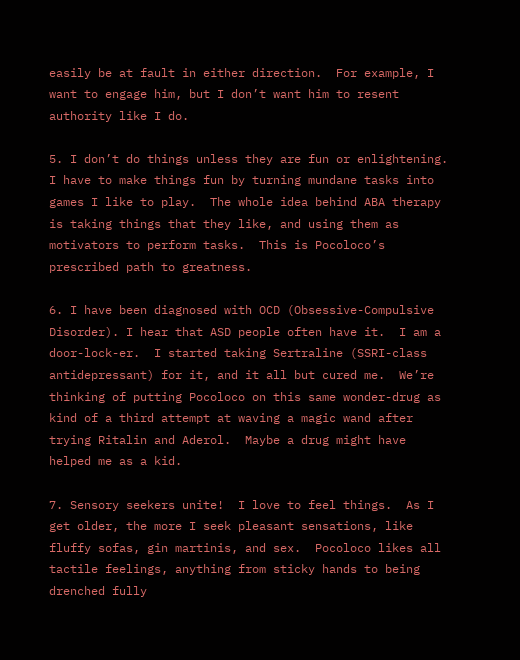easily be at fault in either direction.  For example, I want to engage him, but I don’t want him to resent authority like I do.

5. I don’t do things unless they are fun or enlightening.  I have to make things fun by turning mundane tasks into games I like to play.  The whole idea behind ABA therapy is taking things that they like, and using them as motivators to perform tasks.  This is Pocoloco’s prescribed path to greatness.

6. I have been diagnosed with OCD (Obsessive-Compulsive Disorder). I hear that ASD people often have it.  I am a door-lock-er.  I started taking Sertraline (SSRI-class antidepressant) for it, and it all but cured me.  We’re thinking of putting Pocoloco on this same wonder-drug as kind of a third attempt at waving a magic wand after trying Ritalin and Aderol.  Maybe a drug might have helped me as a kid.

7. Sensory seekers unite!  I love to feel things.  As I get older, the more I seek pleasant sensations, like fluffy sofas, gin martinis, and sex.  Pocoloco likes all tactile feelings, anything from sticky hands to being drenched fully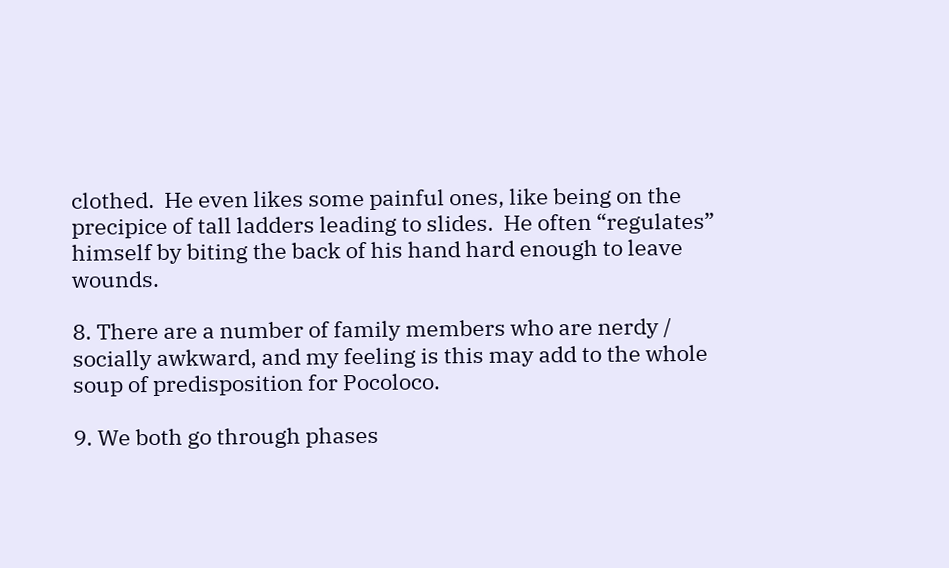clothed.  He even likes some painful ones, like being on the precipice of tall ladders leading to slides.  He often “regulates” himself by biting the back of his hand hard enough to leave wounds.

8. There are a number of family members who are nerdy / socially awkward, and my feeling is this may add to the whole soup of predisposition for Pocoloco.

9. We both go through phases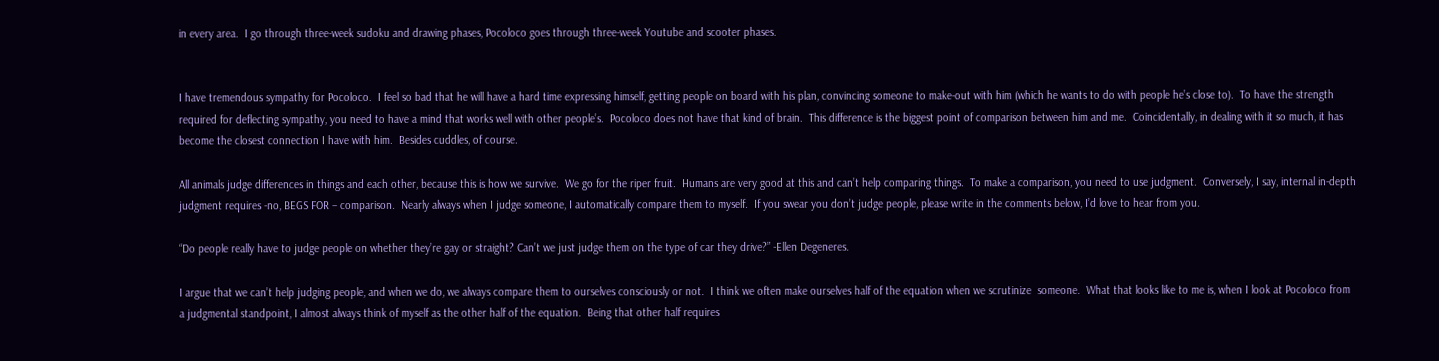in every area.  I go through three-week sudoku and drawing phases, Pocoloco goes through three-week Youtube and scooter phases.


I have tremendous sympathy for Pocoloco.  I feel so bad that he will have a hard time expressing himself, getting people on board with his plan, convincing someone to make-out with him (which he wants to do with people he’s close to).  To have the strength required for deflecting sympathy, you need to have a mind that works well with other people’s.  Pocoloco does not have that kind of brain.  This difference is the biggest point of comparison between him and me.  Coincidentally, in dealing with it so much, it has become the closest connection I have with him.  Besides cuddles, of course.

All animals judge differences in things and each other, because this is how we survive.  We go for the riper fruit.  Humans are very good at this and can’t help comparing things.  To make a comparison, you need to use judgment.  Conversely, I say, internal in-depth judgment requires -no, BEGS FOR – comparison.  Nearly always when I judge someone, I automatically compare them to myself.  If you swear you don’t judge people, please write in the comments below, I’d love to hear from you.

“Do people really have to judge people on whether they’re gay or straight? Can’t we just judge them on the type of car they drive?” -Ellen Degeneres.

I argue that we can’t help judging people, and when we do, we always compare them to ourselves consciously or not.  I think we often make ourselves half of the equation when we scrutinize  someone.  What that looks like to me is, when I look at Pocoloco from a judgmental standpoint, I almost always think of myself as the other half of the equation.  Being that other half requires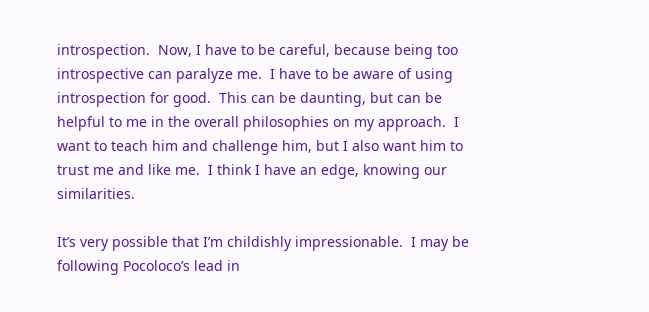introspection.  Now, I have to be careful, because being too introspective can paralyze me.  I have to be aware of using introspection for good.  This can be daunting, but can be helpful to me in the overall philosophies on my approach.  I want to teach him and challenge him, but I also want him to trust me and like me.  I think I have an edge, knowing our similarities.

It’s very possible that I’m childishly impressionable.  I may be following Pocoloco’s lead in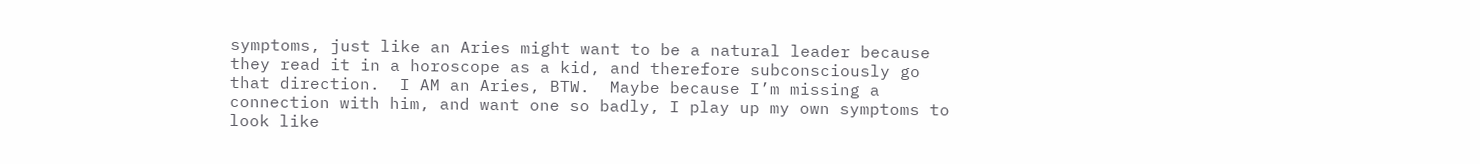symptoms, just like an Aries might want to be a natural leader because they read it in a horoscope as a kid, and therefore subconsciously go that direction.  I AM an Aries, BTW.  Maybe because I’m missing a connection with him, and want one so badly, I play up my own symptoms to look like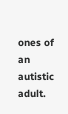ones of an autistic adult.